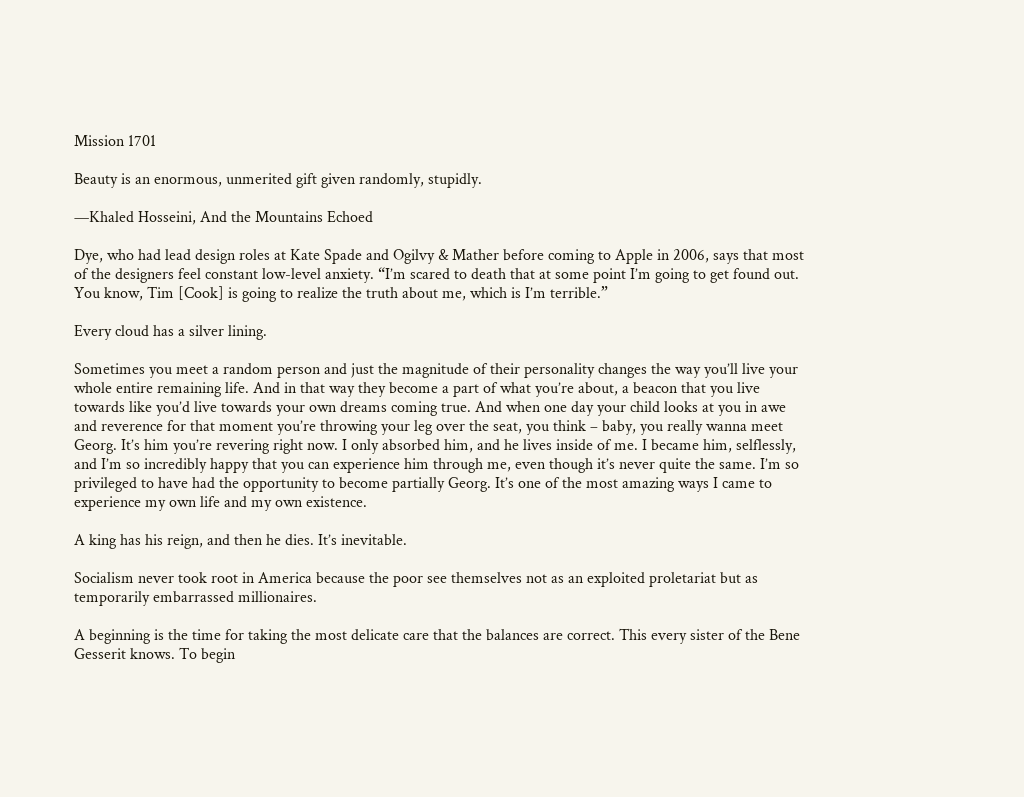Mission 1701

Beauty is an enormous, unmerited gift given randomly, stupidly.

—Khaled Hosseini, And the Mountains Echoed

Dye, who had lead design roles at Kate Spade and Ogilvy & Mather before coming to Apple in 2006, says that most of the designers feel constant low-level anxiety. “I’m scared to death that at some point I’m going to get found out. You know, Tim [Cook] is going to realize the truth about me, which is I’m terrible.”

Every cloud has a silver lining.

Sometimes you meet a random person and just the magnitude of their personality changes the way you’ll live your whole entire remaining life. And in that way they become a part of what you’re about, a beacon that you live towards like you’d live towards your own dreams coming true. And when one day your child looks at you in awe and reverence for that moment you’re throwing your leg over the seat, you think – baby, you really wanna meet Georg. It’s him you’re revering right now. I only absorbed him, and he lives inside of me. I became him, selflessly, and I’m so incredibly happy that you can experience him through me, even though it’s never quite the same. I’m so privileged to have had the opportunity to become partially Georg. It’s one of the most amazing ways I came to experience my own life and my own existence.

A king has his reign, and then he dies. It’s inevitable.

Socialism never took root in America because the poor see themselves not as an exploited proletariat but as temporarily embarrassed millionaires.

A beginning is the time for taking the most delicate care that the balances are correct. This every sister of the Bene Gesserit knows. To begin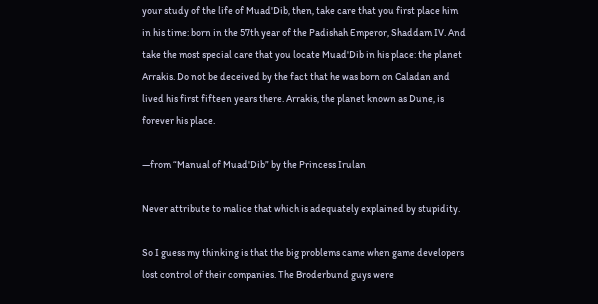your study of the life of Muad'Dib, then, take care that you first place him in his time: born in the 57th year of the Padishah Emperor, Shaddam IV. And take the most special care that you locate Muad'Dib in his place: the planet Arrakis. Do not be deceived by the fact that he was born on Caladan and lived his first fifteen years there. Arrakis, the planet known as Dune, is forever his place.

—from “Manual of Muad'Dib” by the Princess Irulan

Never attribute to malice that which is adequately explained by stupidity.

So I guess my thinking is that the big problems came when game developers lost control of their companies. The Broderbund guys were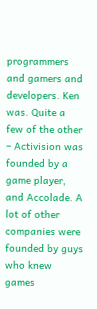programmers and gamers and developers. Ken was. Quite a few of the other – Activision was founded by a game player, and Accolade. A lot of other companies were founded by guys who knew games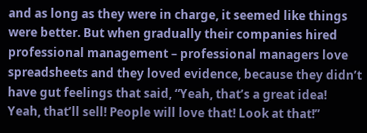and as long as they were in charge, it seemed like things were better. But when gradually their companies hired professional management – professional managers love spreadsheets and they loved evidence, because they didn’t have gut feelings that said, “Yeah, that’s a great idea! Yeah, that’ll sell! People will love that! Look at that!”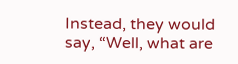Instead, they would say, “Well, what are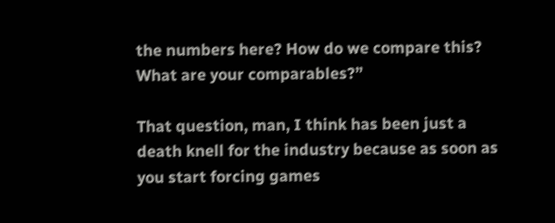the numbers here? How do we compare this? What are your comparables?”

That question, man, I think has been just a death knell for the industry because as soon as you start forcing games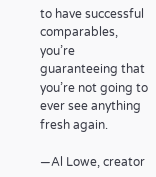to have successful comparables, you’re guaranteeing that you’re not going to ever see anything fresh again.

—Al Lowe, creator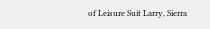of Leisure Suit Larry, Sierra